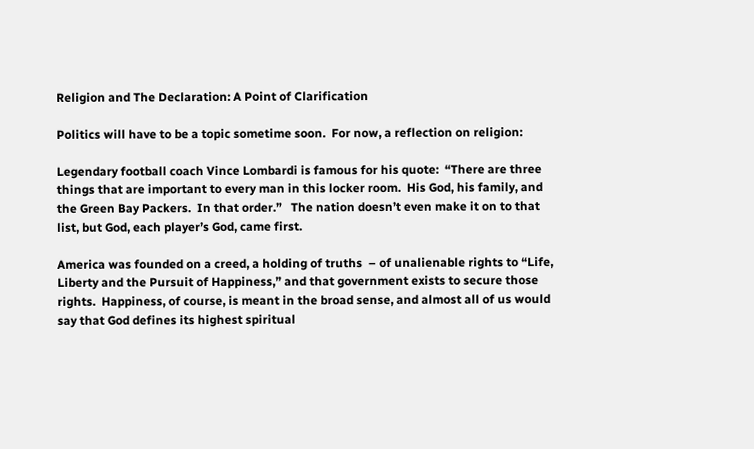Religion and The Declaration: A Point of Clarification

Politics will have to be a topic sometime soon.  For now, a reflection on religion:

Legendary football coach Vince Lombardi is famous for his quote:  “There are three things that are important to every man in this locker room.  His God, his family, and the Green Bay Packers.  In that order.”   The nation doesn’t even make it on to that list, but God, each player’s God, came first.

America was founded on a creed, a holding of truths  – of unalienable rights to “Life, Liberty and the Pursuit of Happiness,” and that government exists to secure those rights.  Happiness, of course, is meant in the broad sense, and almost all of us would say that God defines its highest spiritual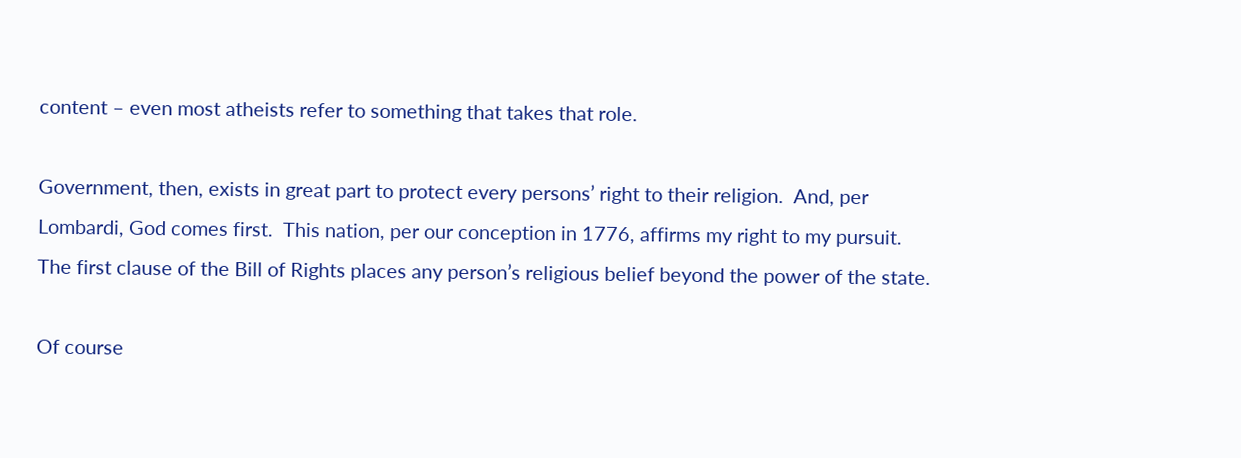content – even most atheists refer to something that takes that role.

Government, then, exists in great part to protect every persons’ right to their religion.  And, per Lombardi, God comes first.  This nation, per our conception in 1776, affirms my right to my pursuit.  The first clause of the Bill of Rights places any person’s religious belief beyond the power of the state.

Of course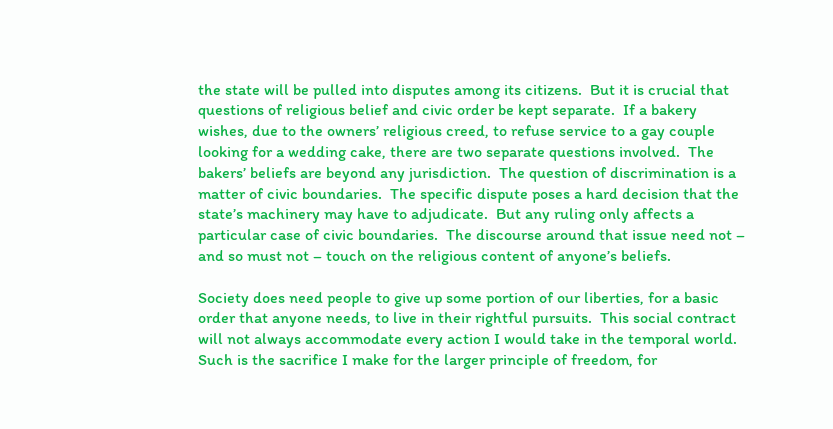the state will be pulled into disputes among its citizens.  But it is crucial that questions of religious belief and civic order be kept separate.  If a bakery wishes, due to the owners’ religious creed, to refuse service to a gay couple looking for a wedding cake, there are two separate questions involved.  The bakers’ beliefs are beyond any jurisdiction.  The question of discrimination is a matter of civic boundaries.  The specific dispute poses a hard decision that the state’s machinery may have to adjudicate.  But any ruling only affects a particular case of civic boundaries.  The discourse around that issue need not – and so must not – touch on the religious content of anyone’s beliefs.

Society does need people to give up some portion of our liberties, for a basic order that anyone needs, to live in their rightful pursuits.  This social contract will not always accommodate every action I would take in the temporal world.  Such is the sacrifice I make for the larger principle of freedom, for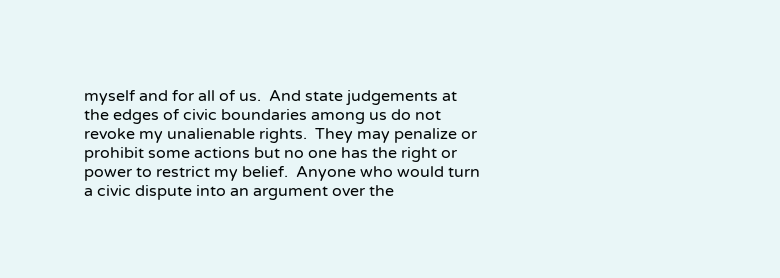myself and for all of us.  And state judgements at the edges of civic boundaries among us do not revoke my unalienable rights.  They may penalize or prohibit some actions but no one has the right or power to restrict my belief.  Anyone who would turn a civic dispute into an argument over the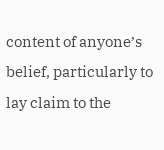content of anyone’s belief, particularly to lay claim to the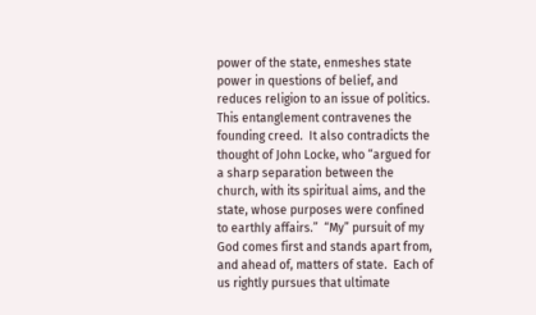power of the state, enmeshes state power in questions of belief, and reduces religion to an issue of politics.  This entanglement contravenes the founding creed.  It also contradicts the thought of John Locke, who “argued for a sharp separation between the church, with its spiritual aims, and the state, whose purposes were confined to earthly affairs.”  “My” pursuit of my God comes first and stands apart from, and ahead of, matters of state.  Each of us rightly pursues that ultimate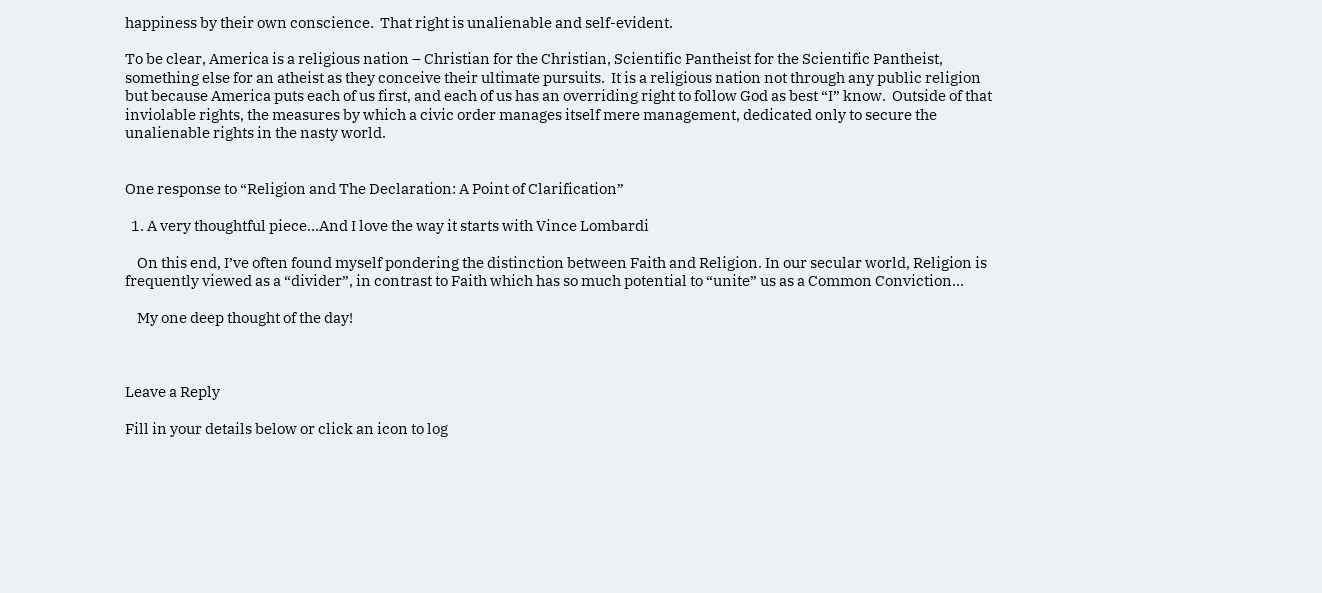happiness by their own conscience.  That right is unalienable and self-evident.

To be clear, America is a religious nation – Christian for the Christian, Scientific Pantheist for the Scientific Pantheist, something else for an atheist as they conceive their ultimate pursuits.  It is a religious nation not through any public religion but because America puts each of us first, and each of us has an overriding right to follow God as best “I” know.  Outside of that inviolable rights, the measures by which a civic order manages itself mere management, dedicated only to secure the unalienable rights in the nasty world.


One response to “Religion and The Declaration: A Point of Clarification”

  1. A very thoughtful piece…And I love the way it starts with Vince Lombardi

    On this end, I’ve often found myself pondering the distinction between Faith and Religion. In our secular world, Religion is frequently viewed as a “divider”, in contrast to Faith which has so much potential to “unite” us as a Common Conviction…

    My one deep thought of the day!



Leave a Reply

Fill in your details below or click an icon to log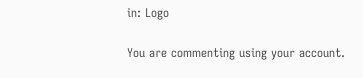in: Logo

You are commenting using your account.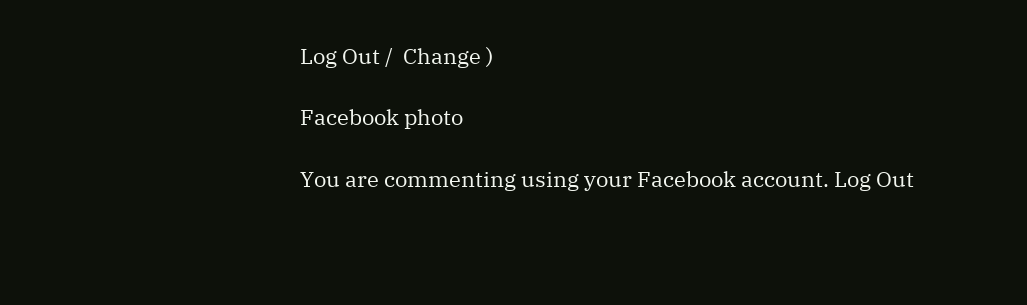Log Out /  Change )

Facebook photo

You are commenting using your Facebook account. Log Out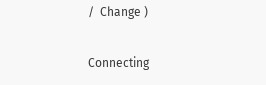/  Change )

Connecting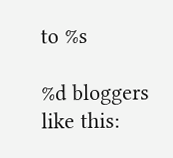to %s

%d bloggers like this: